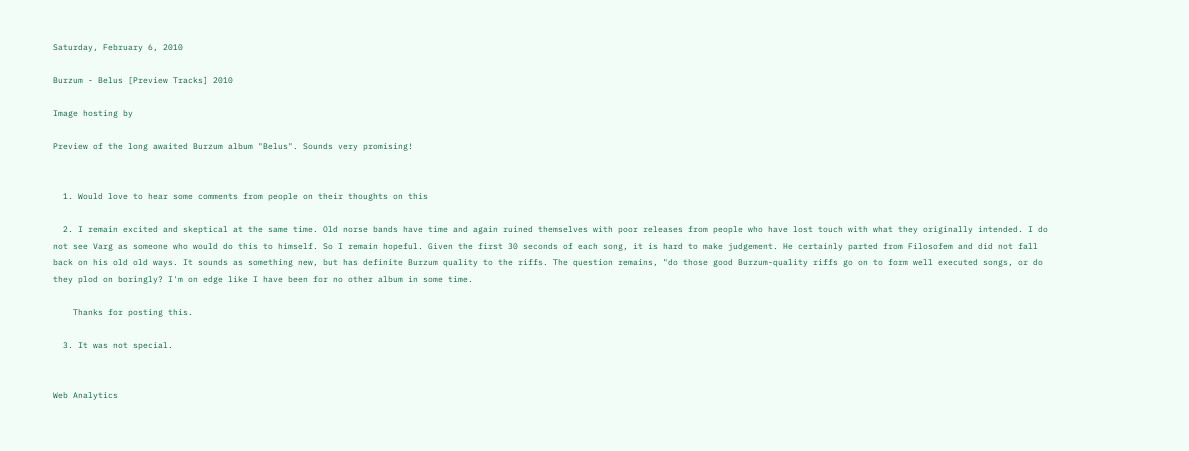Saturday, February 6, 2010

Burzum - Belus [Preview Tracks] 2010

Image hosting by

Preview of the long awaited Burzum album "Belus". Sounds very promising!


  1. Would love to hear some comments from people on their thoughts on this

  2. I remain excited and skeptical at the same time. Old norse bands have time and again ruined themselves with poor releases from people who have lost touch with what they originally intended. I do not see Varg as someone who would do this to himself. So I remain hopeful. Given the first 30 seconds of each song, it is hard to make judgement. He certainly parted from Filosofem and did not fall back on his old old ways. It sounds as something new, but has definite Burzum quality to the riffs. The question remains, "do those good Burzum-quality riffs go on to form well executed songs, or do they plod on boringly? I'm on edge like I have been for no other album in some time.

    Thanks for posting this.

  3. It was not special.


Web Analytics